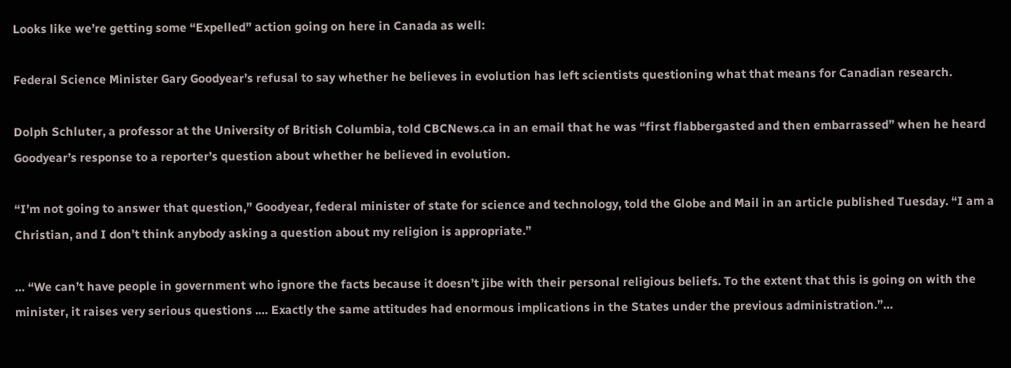Looks like we’re getting some “Expelled” action going on here in Canada as well:

Federal Science Minister Gary Goodyear’s refusal to say whether he believes in evolution has left scientists questioning what that means for Canadian research.

Dolph Schluter, a professor at the University of British Columbia, told CBCNews.ca in an email that he was “first flabbergasted and then embarrassed” when he heard Goodyear’s response to a reporter’s question about whether he believed in evolution.

“I’m not going to answer that question,” Goodyear, federal minister of state for science and technology, told the Globe and Mail in an article published Tuesday. “I am a Christian, and I don’t think anybody asking a question about my religion is appropriate.”

… “We can’t have people in government who ignore the facts because it doesn’t jibe with their personal religious beliefs. To the extent that this is going on with the minister, it raises very serious questions .… Exactly the same attitudes had enormous implications in the States under the previous administration.”…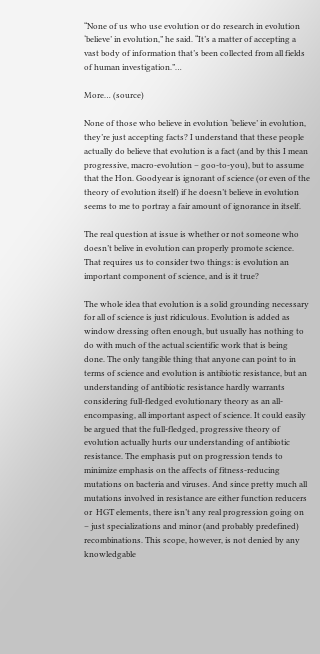“None of us who use evolution or do research in evolution ‘believe’ in evolution,” he said. “It’s a matter of accepting a vast body of information that’s been collected from all fields of human investigation.”…

More… (source)

None of those who believe in evolution ‘believe’ in evolution, they’re just accepting facts? I understand that these people actually do believe that evolution is a fact (and by this I mean progressive, macro-evolution – goo-to-you), but to assume that the Hon. Goodyear is ignorant of science (or even of the theory of evolution itself) if he doesn’t believe in evolution seems to me to portray a fair amount of ignorance in itself.

The real question at issue is whether or not someone who doesn’t belive in evolution can properly promote science. That requires us to consider two things: is evolution an important component of science, and is it true?

The whole idea that evolution is a solid grounding necessary for all of science is just ridiculous. Evolution is added as window dressing often enough, but usually has nothing to do with much of the actual scientific work that is being done. The only tangible thing that anyone can point to in terms of science and evolution is antibiotic resistance, but an understanding of antibiotic resistance hardly warrants considering full-fledged evolutionary theory as an all-encompasing, all important aspect of science. It could easily be argued that the full-fledged, progressive theory of evolution actually hurts our understanding of antibiotic resistance. The emphasis put on progression tends to minimize emphasis on the affects of fitness-reducing mutations on bacteria and viruses. And since pretty much all mutations involved in resistance are either function reducers or  HGT elements, there isn’t any real progression going on – just specializations and minor (and probably predefined) recombinations. This scope, however, is not denied by any knowledgable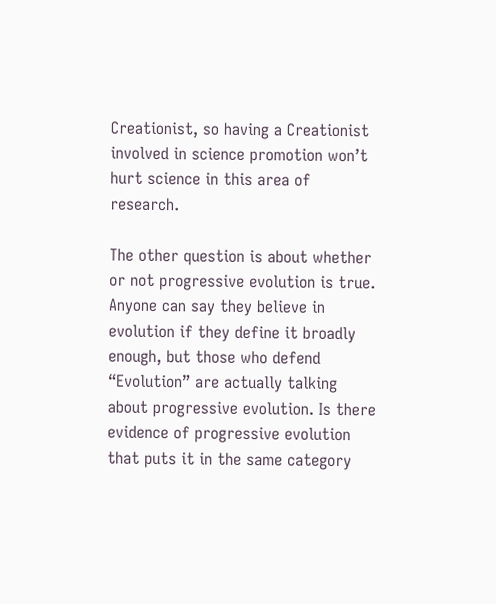Creationist, so having a Creationist involved in science promotion won’t hurt science in this area of research.

The other question is about whether or not progressive evolution is true. Anyone can say they believe in evolution if they define it broadly enough, but those who defend “Evolution” are actually talking about progressive evolution. Is there evidence of progressive evolution that puts it in the same category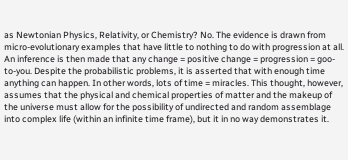as Newtonian Physics, Relativity, or Chemistry? No. The evidence is drawn from micro-evolutionary examples that have little to nothing to do with progression at all. An inference is then made that any change = positive change = progression = goo-to-you. Despite the probabilistic problems, it is asserted that with enough time anything can happen. In other words, lots of time = miracles. This thought, however, assumes that the physical and chemical properties of matter and the makeup of the universe must allow for the possibility of undirected and random assemblage into complex life (within an infinite time frame), but it in no way demonstrates it.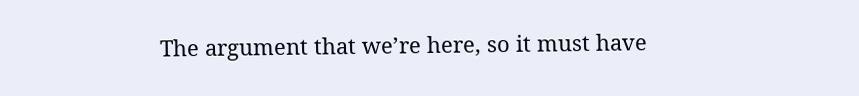The argument that we’re here, so it must have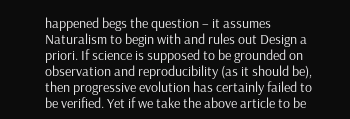happened begs the question – it assumes Naturalism to begin with and rules out Design a priori. If science is supposed to be grounded on observation and reproducibility (as it should be), then progressive evolution has certainly failed to be verified. Yet if we take the above article to be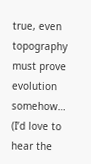true, even topography must prove evolution somehow… (I’d love to hear the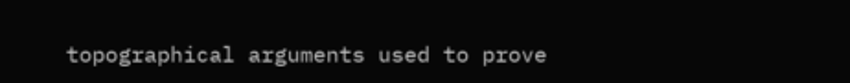topographical arguments used to prove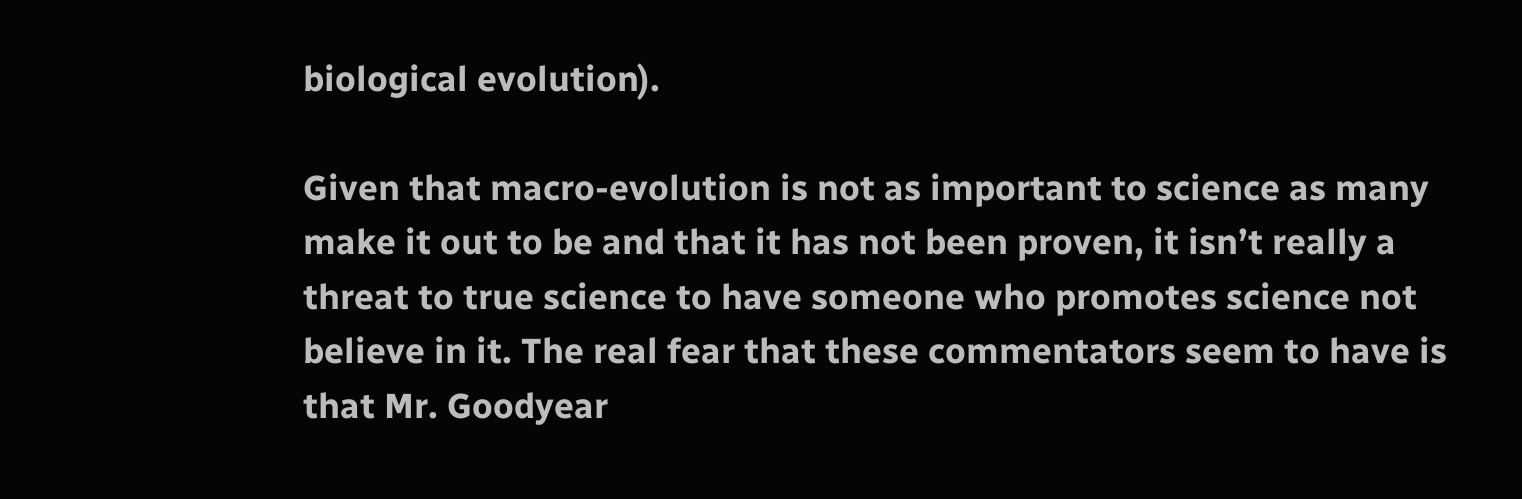biological evolution).

Given that macro-evolution is not as important to science as many make it out to be and that it has not been proven, it isn’t really a threat to true science to have someone who promotes science not believe in it. The real fear that these commentators seem to have is that Mr. Goodyear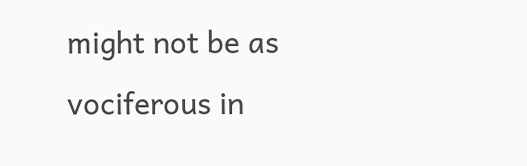might not be as vociferous in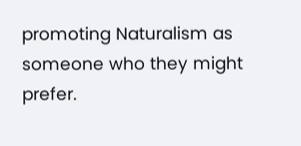promoting Naturalism as someone who they might prefer.